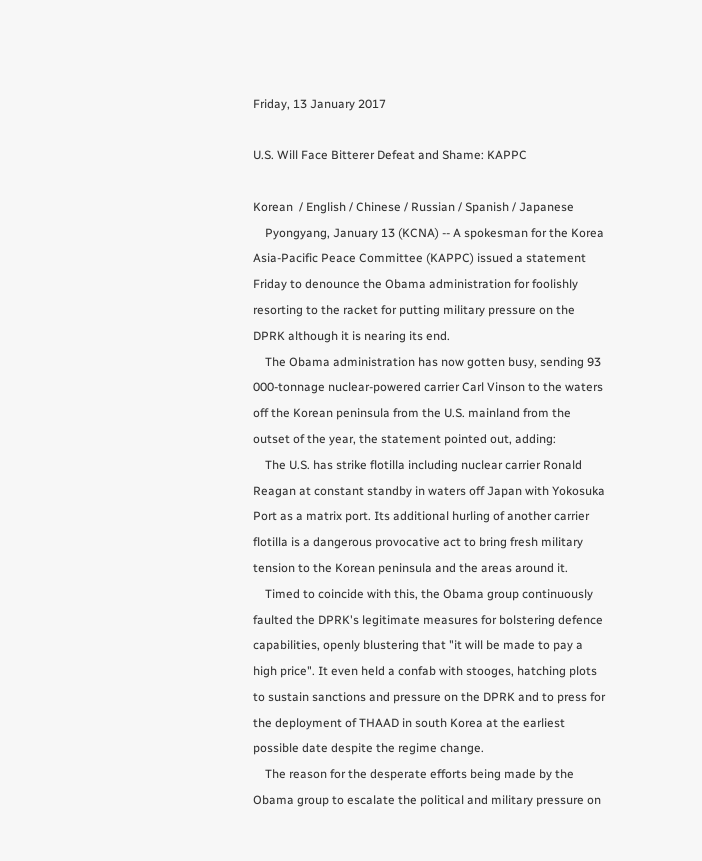Friday, 13 January 2017

U.S. Will Face Bitterer Defeat and Shame: KAPPC

Korean  / English / Chinese / Russian / Spanish / Japanese
    Pyongyang, January 13 (KCNA) -- A spokesman for the Korea Asia-Pacific Peace Committee (KAPPC) issued a statement Friday to denounce the Obama administration for foolishly resorting to the racket for putting military pressure on the DPRK although it is nearing its end.
    The Obama administration has now gotten busy, sending 93 000-tonnage nuclear-powered carrier Carl Vinson to the waters off the Korean peninsula from the U.S. mainland from the outset of the year, the statement pointed out, adding:
    The U.S. has strike flotilla including nuclear carrier Ronald Reagan at constant standby in waters off Japan with Yokosuka Port as a matrix port. Its additional hurling of another carrier flotilla is a dangerous provocative act to bring fresh military tension to the Korean peninsula and the areas around it.
    Timed to coincide with this, the Obama group continuously faulted the DPRK's legitimate measures for bolstering defence capabilities, openly blustering that "it will be made to pay a high price". It even held a confab with stooges, hatching plots to sustain sanctions and pressure on the DPRK and to press for the deployment of THAAD in south Korea at the earliest possible date despite the regime change.
    The reason for the desperate efforts being made by the Obama group to escalate the political and military pressure on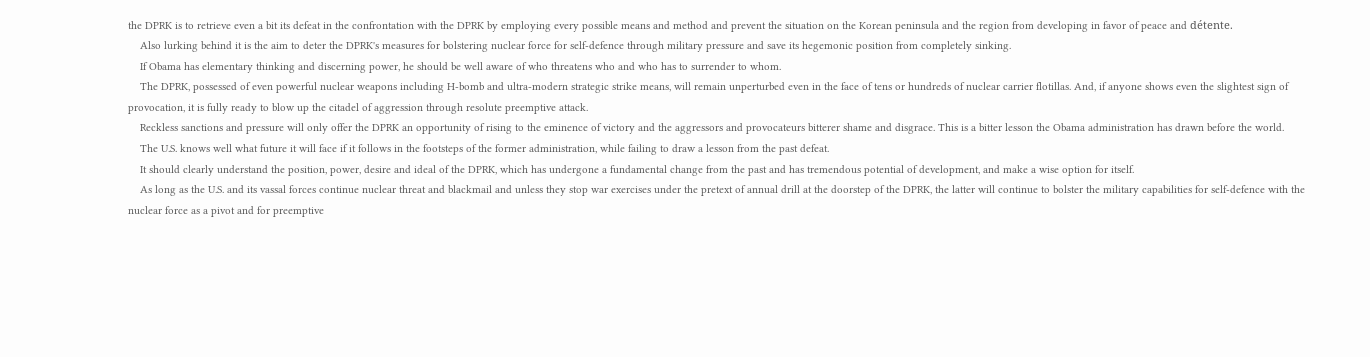the DPRK is to retrieve even a bit its defeat in the confrontation with the DPRK by employing every possible means and method and prevent the situation on the Korean peninsula and the region from developing in favor of peace and détente.
    Also lurking behind it is the aim to deter the DPRK's measures for bolstering nuclear force for self-defence through military pressure and save its hegemonic position from completely sinking.
    If Obama has elementary thinking and discerning power, he should be well aware of who threatens who and who has to surrender to whom.
    The DPRK, possessed of even powerful nuclear weapons including H-bomb and ultra-modern strategic strike means, will remain unperturbed even in the face of tens or hundreds of nuclear carrier flotillas. And, if anyone shows even the slightest sign of provocation, it is fully ready to blow up the citadel of aggression through resolute preemptive attack.
    Reckless sanctions and pressure will only offer the DPRK an opportunity of rising to the eminence of victory and the aggressors and provocateurs bitterer shame and disgrace. This is a bitter lesson the Obama administration has drawn before the world.
    The U.S. knows well what future it will face if it follows in the footsteps of the former administration, while failing to draw a lesson from the past defeat.
    It should clearly understand the position, power, desire and ideal of the DPRK, which has undergone a fundamental change from the past and has tremendous potential of development, and make a wise option for itself.
    As long as the U.S. and its vassal forces continue nuclear threat and blackmail and unless they stop war exercises under the pretext of annual drill at the doorstep of the DPRK, the latter will continue to bolster the military capabilities for self-defence with the nuclear force as a pivot and for preemptive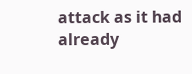attack as it had already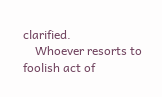clarified.
    Whoever resorts to foolish act of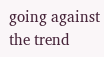going against the trend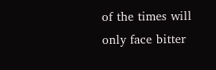of the times will only face bitter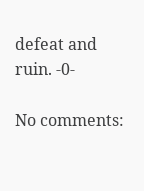defeat and ruin. -0-

No comments: